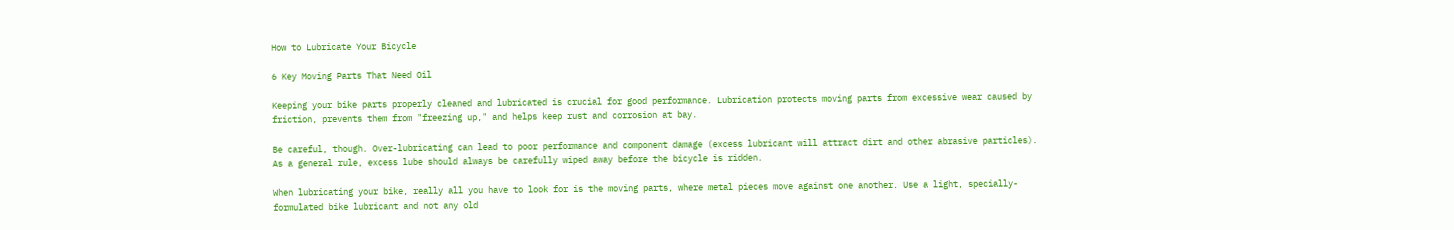How to Lubricate Your Bicycle

6 Key Moving Parts That Need Oil

Keeping your bike parts properly cleaned and lubricated is crucial for good performance. Lubrication protects moving parts from excessive wear caused by friction, prevents them from "freezing up," and helps keep rust and corrosion at bay.

Be careful, though. Over-lubricating can lead to poor performance and component damage (excess lubricant will attract dirt and other abrasive particles). As a general rule, excess lube should always be carefully wiped away before the bicycle is ridden.

When lubricating your bike, really all you have to look for is the moving parts, where metal pieces move against one another. Use a light, specially-formulated bike lubricant and not any old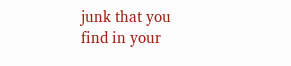junk that you find in your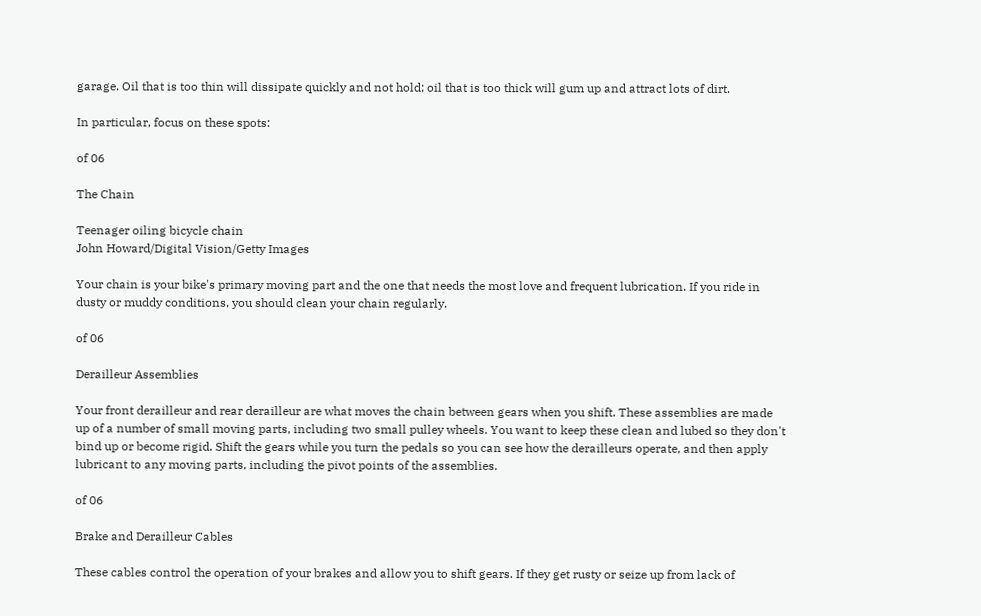garage. Oil that is too thin will dissipate quickly and not hold; oil that is too thick will gum up and attract lots of dirt.

In particular, focus on these spots:

of 06

The Chain

Teenager oiling bicycle chain
John Howard/Digital Vision/Getty Images

Your chain is your bike's primary moving part and the one that needs the most love and frequent lubrication. If you ride in dusty or muddy conditions, you should clean your chain regularly.

of 06

Derailleur Assemblies

Your front derailleur and rear derailleur are what moves the chain between gears when you shift. These assemblies are made up of a number of small moving parts, including two small pulley wheels. You want to keep these clean and lubed so they don't bind up or become rigid. Shift the gears while you turn the pedals so you can see how the derailleurs operate, and then apply lubricant to any moving parts, including the pivot points of the assemblies.

of 06

Brake and Derailleur Cables

These cables control the operation of your brakes and allow you to shift gears. If they get rusty or seize up from lack of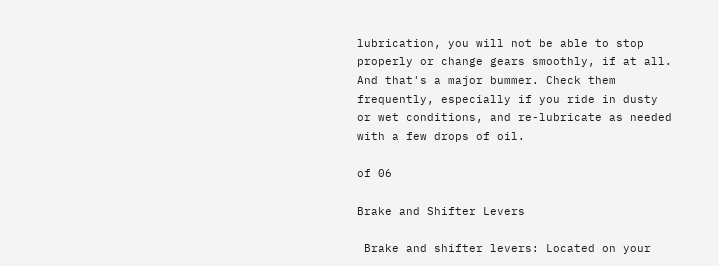lubrication, you will not be able to stop properly or change gears smoothly, if at all. And that's a major bummer. Check them frequently, especially if you ride in dusty or wet conditions, and re-lubricate as needed with a few drops of oil.

of 06

Brake and Shifter Levers

 Brake and shifter levers: Located on your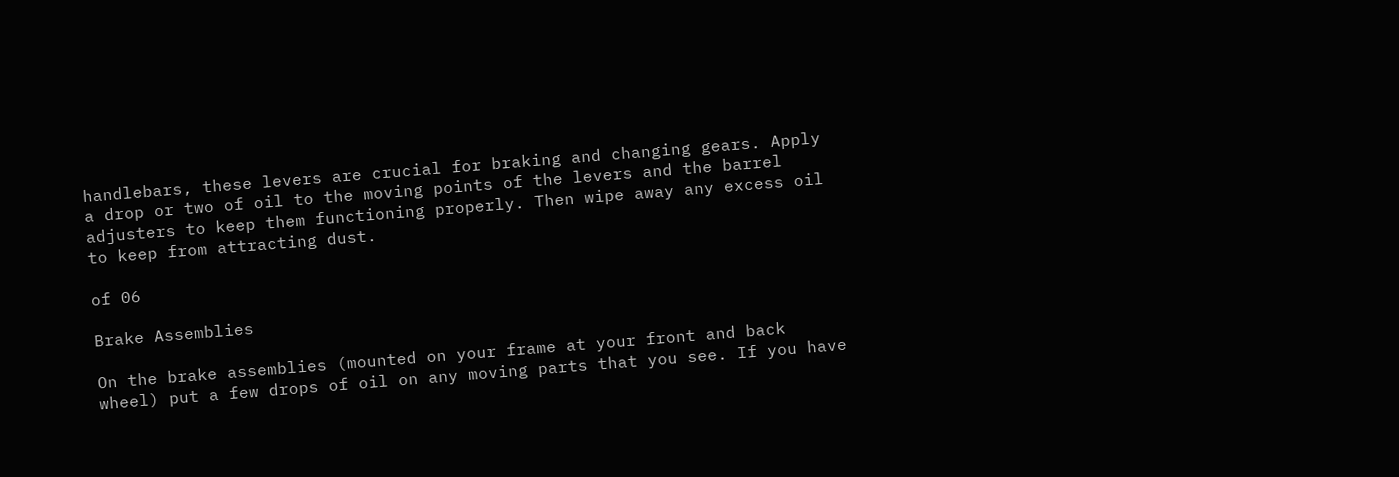handlebars, these levers are crucial for braking and changing gears. Apply a drop or two of oil to the moving points of the levers and the barrel adjusters to keep them functioning properly. Then wipe away any excess oil to keep from attracting dust.

of 06

Brake Assemblies

On the brake assemblies (mounted on your frame at your front and back wheel) put a few drops of oil on any moving parts that you see. If you have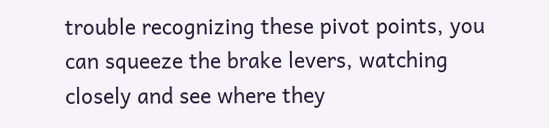trouble recognizing these pivot points, you can squeeze the brake levers, watching closely and see where they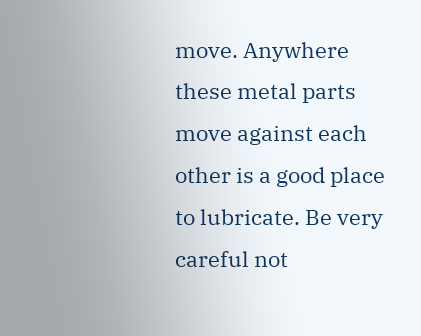move. Anywhere these metal parts move against each other is a good place to lubricate. Be very careful not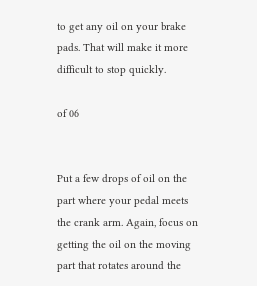to get any oil on your brake pads. That will make it more difficult to stop quickly.

of 06


Put a few drops of oil on the part where your pedal meets the crank arm. Again, focus on getting the oil on the moving part that rotates around the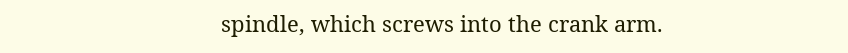spindle, which screws into the crank arm.